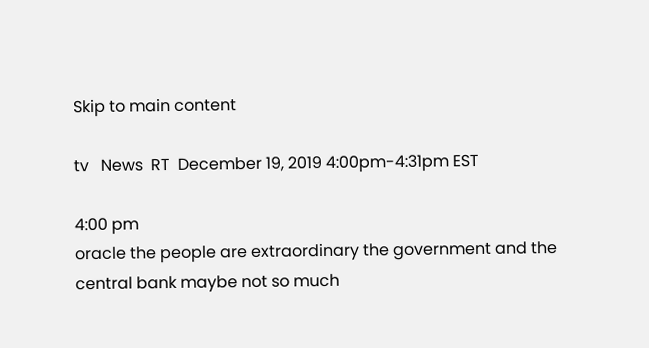Skip to main content

tv   News  RT  December 19, 2019 4:00pm-4:31pm EST

4:00 pm
oracle the people are extraordinary the government and the central bank maybe not so much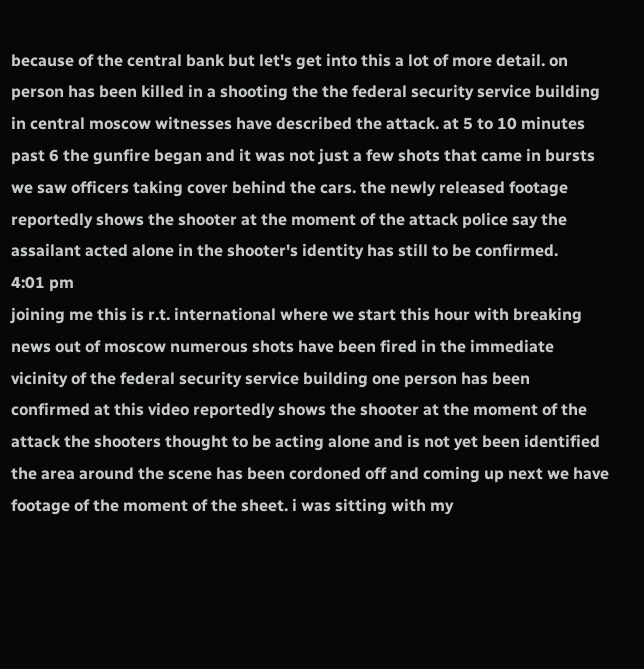because of the central bank but let's get into this a lot of more detail. on person has been killed in a shooting the the federal security service building in central moscow witnesses have described the attack. at 5 to 10 minutes past 6 the gunfire began and it was not just a few shots that came in bursts we saw officers taking cover behind the cars. the newly released footage reportedly shows the shooter at the moment of the attack police say the assailant acted alone in the shooter's identity has still to be confirmed.
4:01 pm
joining me this is r.t. international where we start this hour with breaking news out of moscow numerous shots have been fired in the immediate vicinity of the federal security service building one person has been confirmed at this video reportedly shows the shooter at the moment of the attack the shooters thought to be acting alone and is not yet been identified the area around the scene has been cordoned off and coming up next we have footage of the moment of the sheet. i was sitting with my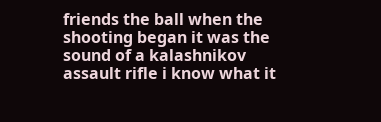friends the ball when the shooting began it was the sound of a kalashnikov assault rifle i know what it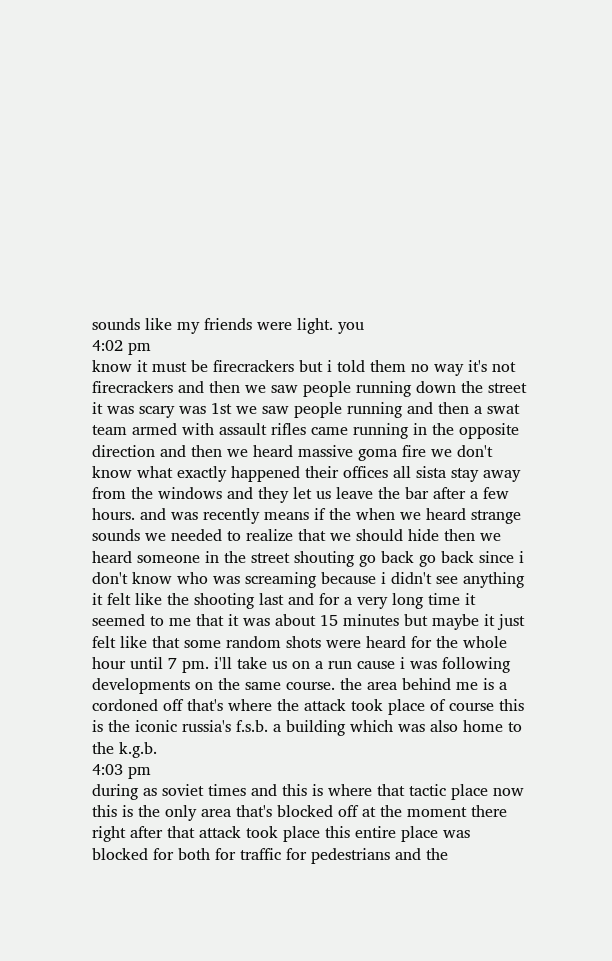sounds like my friends were light. you
4:02 pm
know it must be firecrackers but i told them no way it's not firecrackers and then we saw people running down the street it was scary was 1st we saw people running and then a swat team armed with assault rifles came running in the opposite direction and then we heard massive goma fire we don't know what exactly happened their offices all sista stay away from the windows and they let us leave the bar after a few hours. and was recently means if the when we heard strange sounds we needed to realize that we should hide then we heard someone in the street shouting go back go back since i don't know who was screaming because i didn't see anything it felt like the shooting last and for a very long time it seemed to me that it was about 15 minutes but maybe it just felt like that some random shots were heard for the whole hour until 7 pm. i'll take us on a run cause i was following developments on the same course. the area behind me is a cordoned off that's where the attack took place of course this is the iconic russia's f.s.b. a building which was also home to the k.g.b.
4:03 pm
during as soviet times and this is where that tactic place now this is the only area that's blocked off at the moment there right after that attack took place this entire place was blocked for both for traffic for pedestrians and the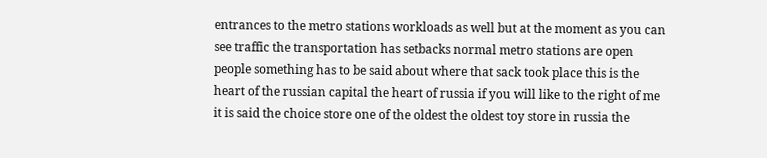entrances to the metro stations workloads as well but at the moment as you can see traffic the transportation has setbacks normal metro stations are open people something has to be said about where that sack took place this is the heart of the russian capital the heart of russia if you will like to the right of me it is said the choice store one of the oldest the oldest toy store in russia the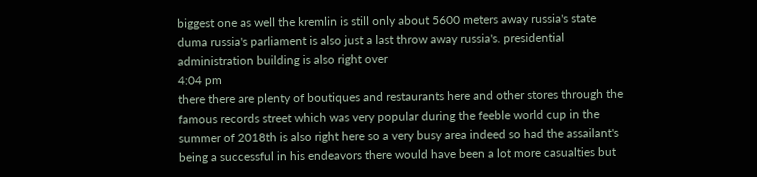biggest one as well the kremlin is still only about 5600 meters away russia's state duma russia's parliament is also just a last throw away russia's. presidential administration building is also right over
4:04 pm
there there are plenty of boutiques and restaurants here and other stores through the famous records street which was very popular during the feeble world cup in the summer of 2018th is also right here so a very busy area indeed so had the assailant's being a successful in his endeavors there would have been a lot more casualties but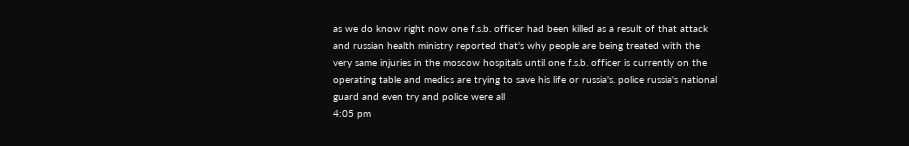as we do know right now one f.s.b. officer had been killed as a result of that attack and russian health ministry reported that's why people are being treated with the very same injuries in the moscow hospitals until one f.s.b. officer is currently on the operating table and medics are trying to save his life or russia's. police russia's national guard and even try and police were all
4:05 pm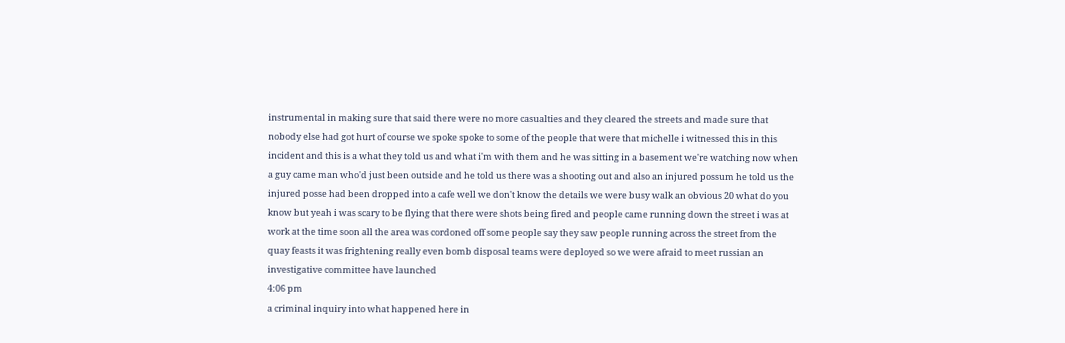instrumental in making sure that said there were no more casualties and they cleared the streets and made sure that nobody else had got hurt of course we spoke spoke to some of the people that were that michelle i witnessed this in this incident and this is a what they told us and what i'm with them and he was sitting in a basement we're watching now when a guy came man who'd just been outside and he told us there was a shooting out and also an injured possum he told us the injured posse had been dropped into a cafe well we don't know the details we were busy walk an obvious 20 what do you know but yeah i was scary to be flying that there were shots being fired and people came running down the street i was at work at the time soon all the area was cordoned off some people say they saw people running across the street from the quay feasts it was frightening really even bomb disposal teams were deployed so we were afraid to meet russian an investigative committee have launched
4:06 pm
a criminal inquiry into what happened here in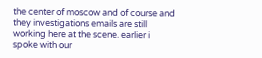the center of moscow and of course and they investigations emails are still working here at the scene. earlier i spoke with our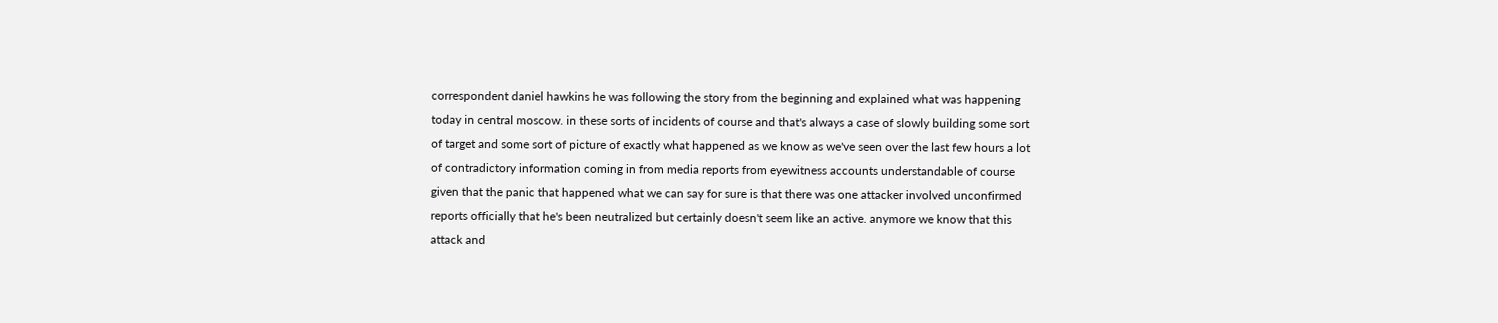correspondent daniel hawkins he was following the story from the beginning and explained what was happening today in central moscow. in these sorts of incidents of course and that's always a case of slowly building some sort of target and some sort of picture of exactly what happened as we know as we've seen over the last few hours a lot of contradictory information coming in from media reports from eyewitness accounts understandable of course given that the panic that happened what we can say for sure is that there was one attacker involved unconfirmed reports officially that he's been neutralized but certainly doesn't seem like an active. anymore we know that this attack and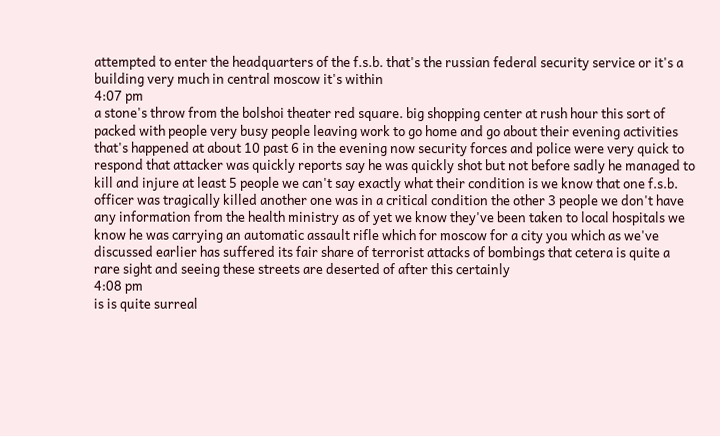attempted to enter the headquarters of the f.s.b. that's the russian federal security service or it's a building very much in central moscow it's within
4:07 pm
a stone's throw from the bolshoi theater red square. big shopping center at rush hour this sort of packed with people very busy people leaving work to go home and go about their evening activities that's happened at about 10 past 6 in the evening now security forces and police were very quick to respond that attacker was quickly reports say he was quickly shot but not before sadly he managed to kill and injure at least 5 people we can't say exactly what their condition is we know that one f.s.b. officer was tragically killed another one was in a critical condition the other 3 people we don't have any information from the health ministry as of yet we know they've been taken to local hospitals we know he was carrying an automatic assault rifle which for moscow for a city you which as we've discussed earlier has suffered its fair share of terrorist attacks of bombings that cetera is quite a rare sight and seeing these streets are deserted of after this certainly
4:08 pm
is is quite surreal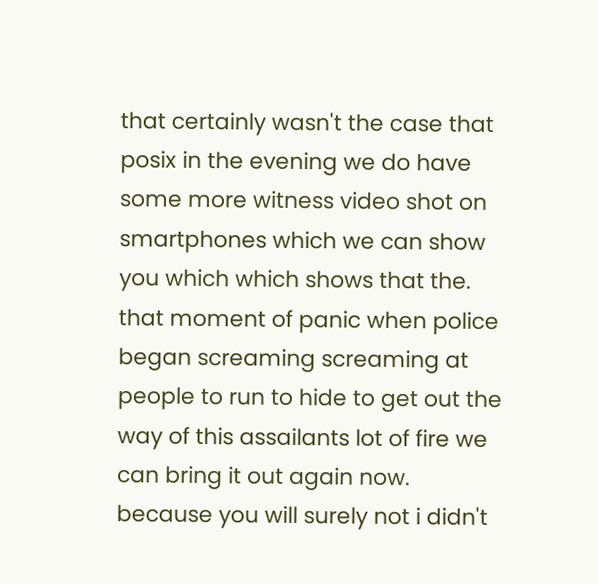that certainly wasn't the case that posix in the evening we do have some more witness video shot on smartphones which we can show you which which shows that the. that moment of panic when police began screaming screaming at people to run to hide to get out the way of this assailants lot of fire we can bring it out again now. because you will surely not i didn't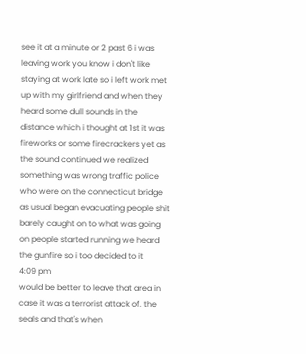see it at a minute or 2 past 6 i was leaving work you know i don't like staying at work late so i left work met up with my girlfriend and when they heard some dull sounds in the distance which i thought at 1st it was fireworks or some firecrackers yet as the sound continued we realized something was wrong traffic police who were on the connecticut bridge as usual began evacuating people shit barely caught on to what was going on people started running we heard the gunfire so i too decided to it
4:09 pm
would be better to leave that area in case it was a terrorist attack of. the seals and that's when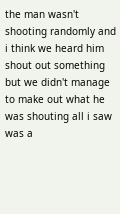the man wasn't shooting randomly and i think we heard him shout out something but we didn't manage to make out what he was shouting all i saw was a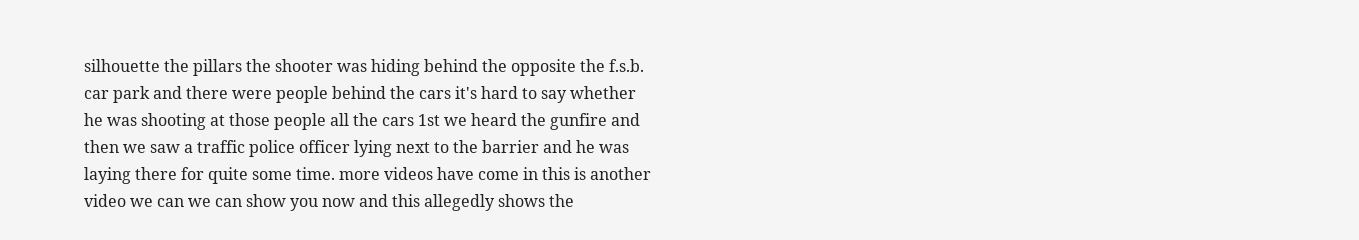silhouette the pillars the shooter was hiding behind the opposite the f.s.b. car park and there were people behind the cars it's hard to say whether he was shooting at those people all the cars 1st we heard the gunfire and then we saw a traffic police officer lying next to the barrier and he was laying there for quite some time. more videos have come in this is another video we can we can show you now and this allegedly shows the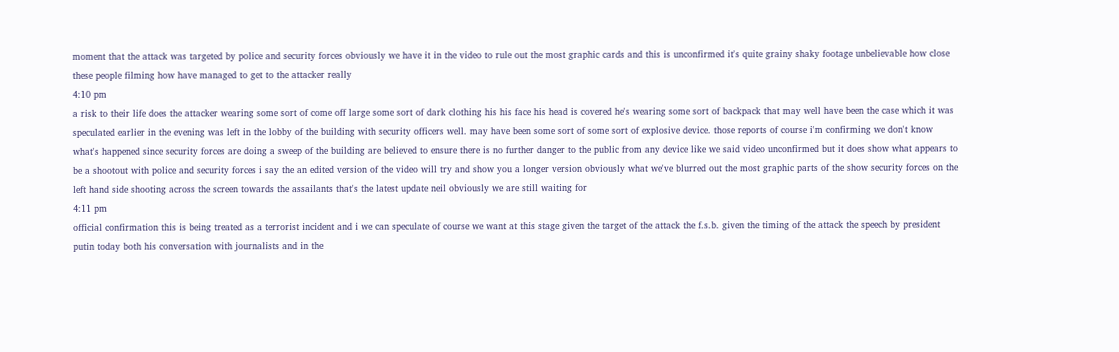moment that the attack was targeted by police and security forces obviously we have it in the video to rule out the most graphic cards and this is unconfirmed it's quite grainy shaky footage unbelievable how close these people filming how have managed to get to the attacker really
4:10 pm
a risk to their life does the attacker wearing some sort of come off large some sort of dark clothing his his face his head is covered he's wearing some sort of backpack that may well have been the case which it was speculated earlier in the evening was left in the lobby of the building with security officers well. may have been some sort of some sort of explosive device. those reports of course i'm confirming we don't know what's happened since security forces are doing a sweep of the building are believed to ensure there is no further danger to the public from any device like we said video unconfirmed but it does show what appears to be a shootout with police and security forces i say the an edited version of the video will try and show you a longer version obviously what we've blurred out the most graphic parts of the show security forces on the left hand side shooting across the screen towards the assailants that's the latest update neil obviously we are still waiting for
4:11 pm
official confirmation this is being treated as a terrorist incident and i we can speculate of course we want at this stage given the target of the attack the f.s.b. given the timing of the attack the speech by president putin today both his conversation with journalists and in the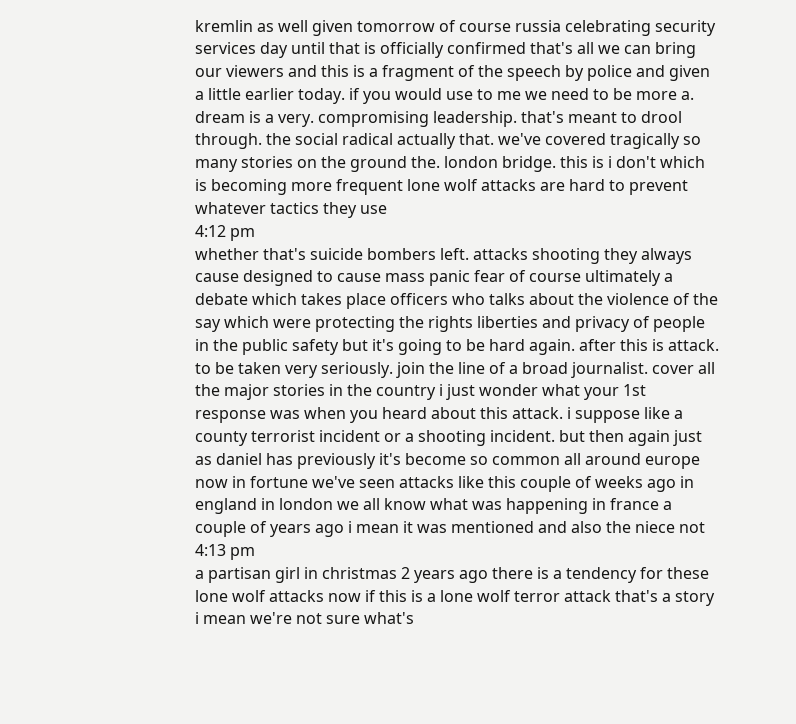kremlin as well given tomorrow of course russia celebrating security services day until that is officially confirmed that's all we can bring our viewers and this is a fragment of the speech by police and given a little earlier today. if you would use to me we need to be more a. dream is a very. compromising leadership. that's meant to drool through. the social radical actually that. we've covered tragically so many stories on the ground the. london bridge. this is i don't which is becoming more frequent lone wolf attacks are hard to prevent whatever tactics they use
4:12 pm
whether that's suicide bombers left. attacks shooting they always cause designed to cause mass panic fear of course ultimately a debate which takes place officers who talks about the violence of the say which were protecting the rights liberties and privacy of people in the public safety but it's going to be hard again. after this is attack. to be taken very seriously. join the line of a broad journalist. cover all the major stories in the country i just wonder what your 1st response was when you heard about this attack. i suppose like a county terrorist incident or a shooting incident. but then again just as daniel has previously it's become so common all around europe now in fortune we've seen attacks like this couple of weeks ago in england in london we all know what was happening in france a couple of years ago i mean it was mentioned and also the niece not
4:13 pm
a partisan girl in christmas 2 years ago there is a tendency for these lone wolf attacks now if this is a lone wolf terror attack that's a story i mean we're not sure what's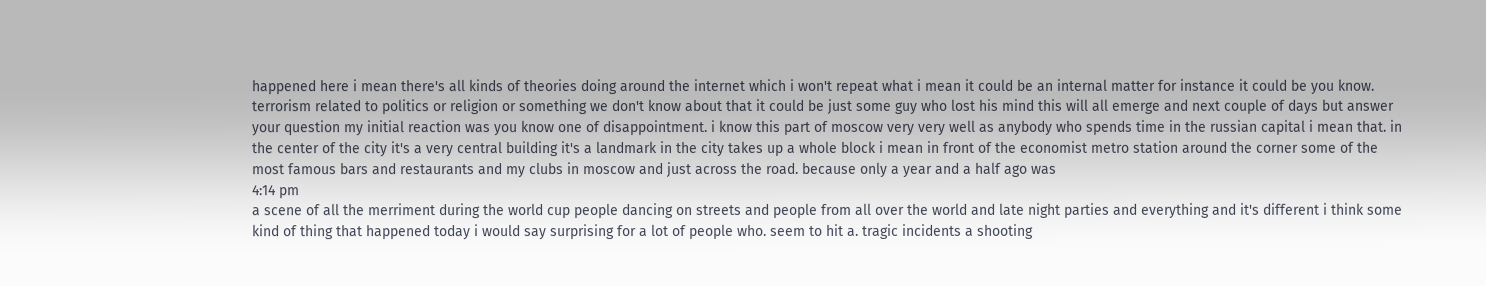happened here i mean there's all kinds of theories doing around the internet which i won't repeat what i mean it could be an internal matter for instance it could be you know. terrorism related to politics or religion or something we don't know about that it could be just some guy who lost his mind this will all emerge and next couple of days but answer your question my initial reaction was you know one of disappointment. i know this part of moscow very very well as anybody who spends time in the russian capital i mean that. in the center of the city it's a very central building it's a landmark in the city takes up a whole block i mean in front of the economist metro station around the corner some of the most famous bars and restaurants and my clubs in moscow and just across the road. because only a year and a half ago was
4:14 pm
a scene of all the merriment during the world cup people dancing on streets and people from all over the world and late night parties and everything and it's different i think some kind of thing that happened today i would say surprising for a lot of people who. seem to hit a. tragic incidents a shooting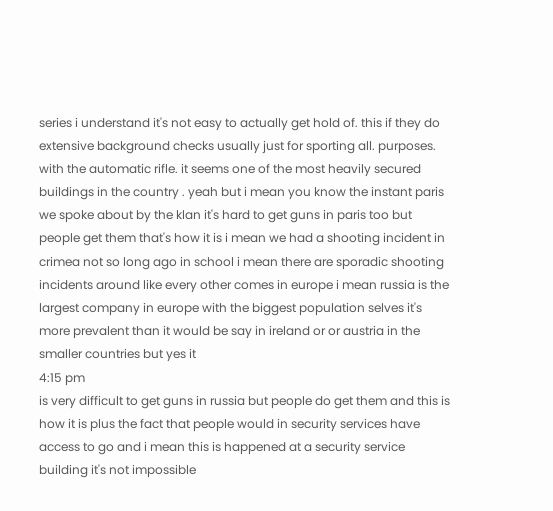series i understand it's not easy to actually get hold of. this if they do extensive background checks usually just for sporting all. purposes. with the automatic rifle. it seems one of the most heavily secured buildings in the country . yeah but i mean you know the instant paris we spoke about by the klan it's hard to get guns in paris too but people get them that's how it is i mean we had a shooting incident in crimea not so long ago in school i mean there are sporadic shooting incidents around like every other comes in europe i mean russia is the largest company in europe with the biggest population selves it's more prevalent than it would be say in ireland or or austria in the smaller countries but yes it
4:15 pm
is very difficult to get guns in russia but people do get them and this is how it is plus the fact that people would in security services have access to go and i mean this is happened at a security service building it's not impossible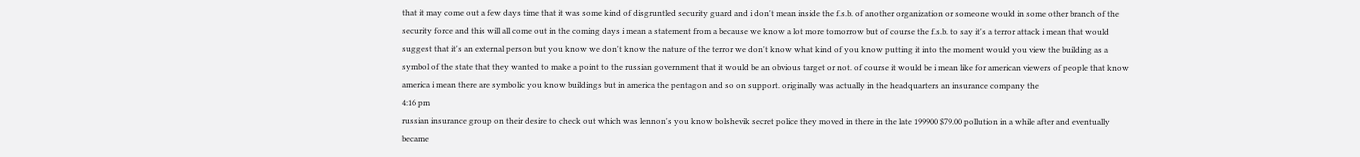that it may come out a few days time that it was some kind of disgruntled security guard and i don't mean inside the f.s.b. of another organization or someone would in some other branch of the security force and this will all come out in the coming days i mean a statement from a because we know a lot more tomorrow but of course the f.s.b. to say it's a terror attack i mean that would suggest that it's an external person but you know we don't know the nature of the terror we don't know what kind of you know putting it into the moment would you view the building as a symbol of the state that they wanted to make a point to the russian government that it would be an obvious target or not. of course it would be i mean like for american viewers of people that know america i mean there are symbolic you know buildings but in america the pentagon and so on support. originally was actually in the headquarters an insurance company the
4:16 pm
russian insurance group on their desire to check out which was lennon's you know bolshevik secret police they moved in there in the late 199900 $79.00 pollution in a while after and eventually became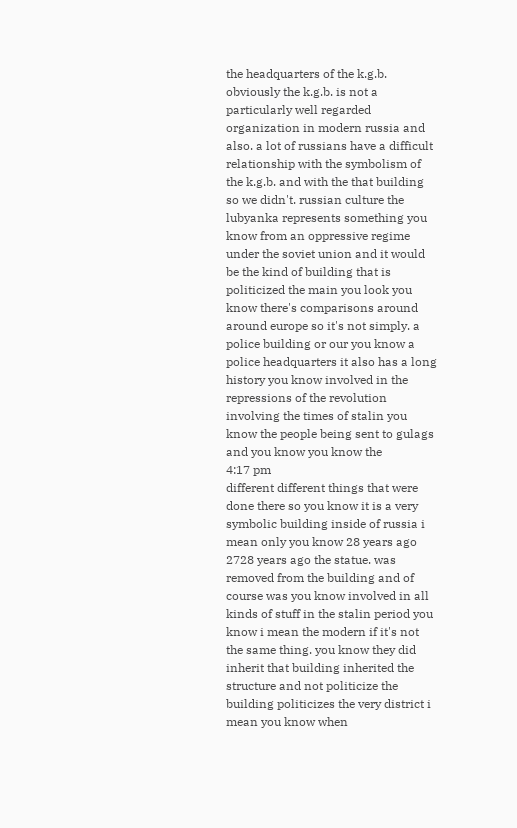the headquarters of the k.g.b. obviously the k.g.b. is not a particularly well regarded organization in modern russia and also. a lot of russians have a difficult relationship with the symbolism of the k.g.b. and with the that building so we didn't. russian culture the lubyanka represents something you know from an oppressive regime under the soviet union and it would be the kind of building that is politicized the main you look you know there's comparisons around around europe so it's not simply. a police building or our you know a police headquarters it also has a long history you know involved in the repressions of the revolution involving the times of stalin you know the people being sent to gulags and you know you know the
4:17 pm
different different things that were done there so you know it is a very symbolic building inside of russia i mean only you know 28 years ago 2728 years ago the statue. was removed from the building and of course was you know involved in all kinds of stuff in the stalin period you know i mean the modern if it's not the same thing. you know they did inherit that building inherited the structure and not politicize the building politicizes the very district i mean you know when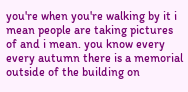you're when you're walking by it i mean people are taking pictures of and i mean. you know every every autumn there is a memorial outside of the building on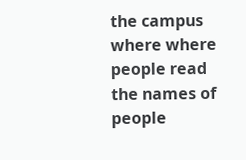the campus where where people read the names of people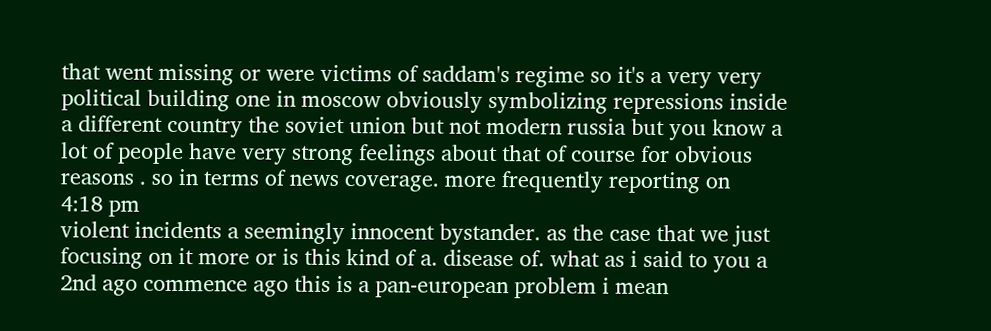that went missing or were victims of saddam's regime so it's a very very political building one in moscow obviously symbolizing repressions inside a different country the soviet union but not modern russia but you know a lot of people have very strong feelings about that of course for obvious reasons . so in terms of news coverage. more frequently reporting on
4:18 pm
violent incidents a seemingly innocent bystander. as the case that we just focusing on it more or is this kind of a. disease of. what as i said to you a 2nd ago commence ago this is a pan-european problem i mean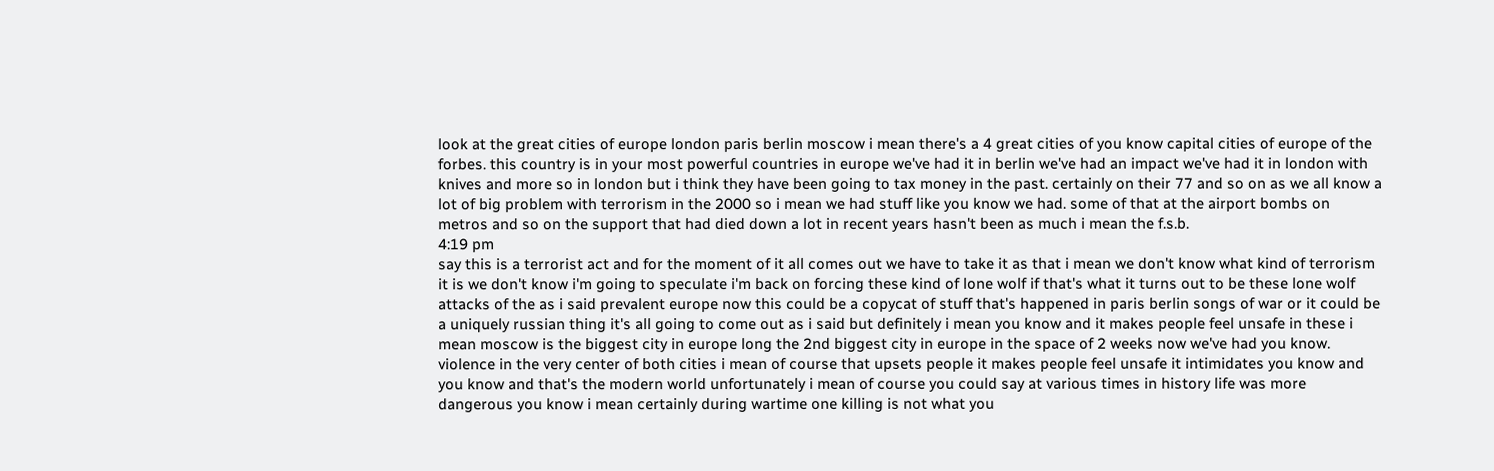look at the great cities of europe london paris berlin moscow i mean there's a 4 great cities of you know capital cities of europe of the forbes. this country is in your most powerful countries in europe we've had it in berlin we've had an impact we've had it in london with knives and more so in london but i think they have been going to tax money in the past. certainly on their 77 and so on as we all know a lot of big problem with terrorism in the 2000 so i mean we had stuff like you know we had. some of that at the airport bombs on metros and so on the support that had died down a lot in recent years hasn't been as much i mean the f.s.b.
4:19 pm
say this is a terrorist act and for the moment of it all comes out we have to take it as that i mean we don't know what kind of terrorism it is we don't know i'm going to speculate i'm back on forcing these kind of lone wolf if that's what it turns out to be these lone wolf attacks of the as i said prevalent europe now this could be a copycat of stuff that's happened in paris berlin songs of war or it could be a uniquely russian thing it's all going to come out as i said but definitely i mean you know and it makes people feel unsafe in these i mean moscow is the biggest city in europe long the 2nd biggest city in europe in the space of 2 weeks now we've had you know. violence in the very center of both cities i mean of course that upsets people it makes people feel unsafe it intimidates you know and you know and that's the modern world unfortunately i mean of course you could say at various times in history life was more dangerous you know i mean certainly during wartime one killing is not what you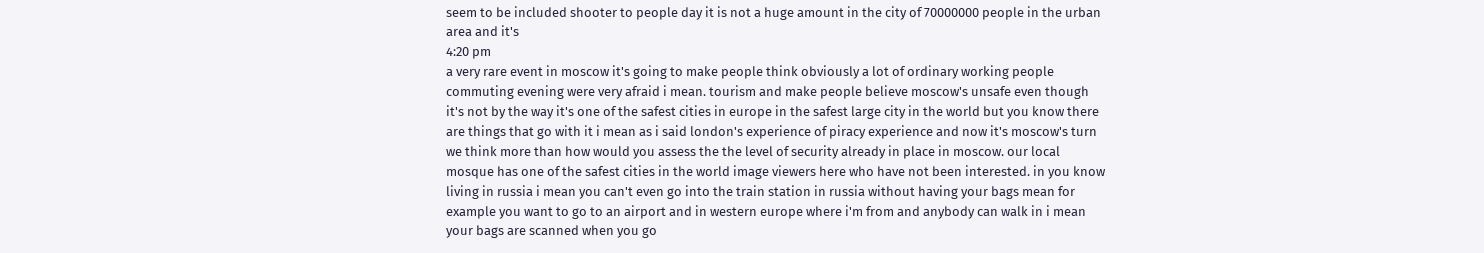seem to be included shooter to people day it is not a huge amount in the city of 70000000 people in the urban area and it's
4:20 pm
a very rare event in moscow it's going to make people think obviously a lot of ordinary working people commuting evening were very afraid i mean. tourism and make people believe moscow's unsafe even though it's not by the way it's one of the safest cities in europe in the safest large city in the world but you know there are things that go with it i mean as i said london's experience of piracy experience and now it's moscow's turn we think more than how would you assess the the level of security already in place in moscow. our local mosque has one of the safest cities in the world image viewers here who have not been interested. in you know living in russia i mean you can't even go into the train station in russia without having your bags mean for example you want to go to an airport and in western europe where i'm from and anybody can walk in i mean your bags are scanned when you go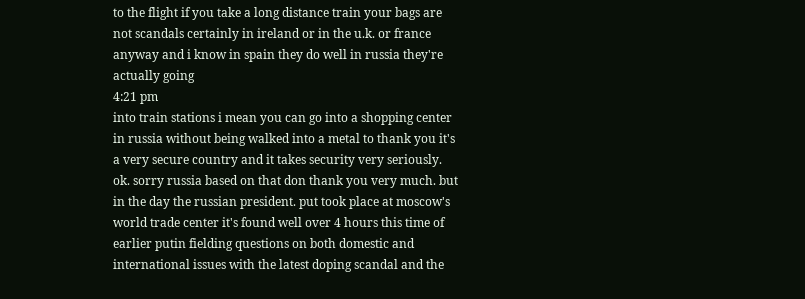to the flight if you take a long distance train your bags are not scandals certainly in ireland or in the u.k. or france anyway and i know in spain they do well in russia they're actually going
4:21 pm
into train stations i mean you can go into a shopping center in russia without being walked into a metal to thank you it's a very secure country and it takes security very seriously. ok. sorry russia based on that don thank you very much. but in the day the russian president. put took place at moscow's world trade center it's found well over 4 hours this time of earlier putin fielding questions on both domestic and international issues with the latest doping scandal and the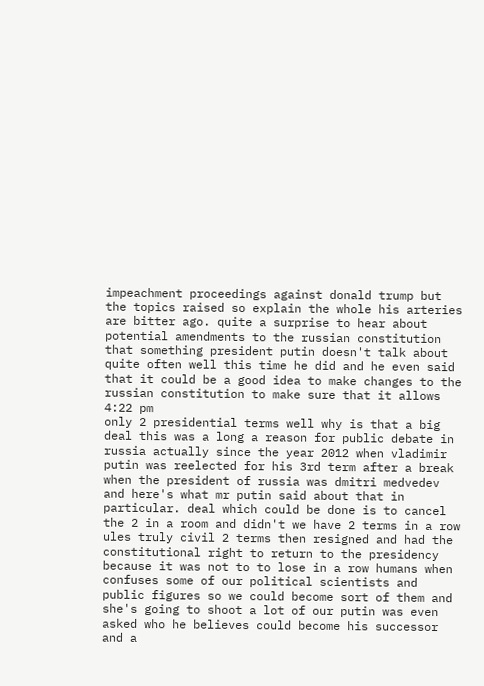impeachment proceedings against donald trump but the topics raised so explain the whole his arteries are bitter ago. quite a surprise to hear about potential amendments to the russian constitution that something president putin doesn't talk about quite often well this time he did and he even said that it could be a good idea to make changes to the russian constitution to make sure that it allows
4:22 pm
only 2 presidential terms well why is that a big deal this was a long a reason for public debate in russia actually since the year 2012 when vladimir putin was reelected for his 3rd term after a break when the president of russia was dmitri medvedev and here's what mr putin said about that in particular. deal which could be done is to cancel the 2 in a room and didn't we have 2 terms in a row ules truly civil 2 terms then resigned and had the constitutional right to return to the presidency because it was not to to lose in a row humans when confuses some of our political scientists and public figures so we could become sort of them and she's going to shoot a lot of our putin was even asked who he believes could become his successor and a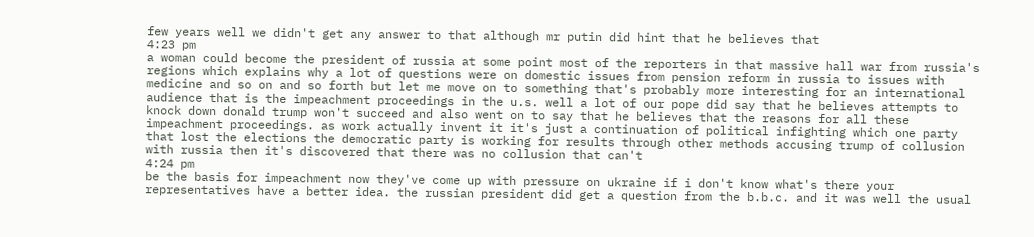few years well we didn't get any answer to that although mr putin did hint that he believes that
4:23 pm
a woman could become the president of russia at some point most of the reporters in that massive hall war from russia's regions which explains why a lot of questions were on domestic issues from pension reform in russia to issues with medicine and so on and so forth but let me move on to something that's probably more interesting for an international audience that is the impeachment proceedings in the u.s. well a lot of our pope did say that he believes attempts to knock down donald trump won't succeed and also went on to say that he believes that the reasons for all these impeachment proceedings. as work actually invent it it's just a continuation of political infighting which one party that lost the elections the democratic party is working for results through other methods accusing trump of collusion with russia then it's discovered that there was no collusion that can't
4:24 pm
be the basis for impeachment now they've come up with pressure on ukraine if i don't know what's there your representatives have a better idea. the russian president did get a question from the b.b.c. and it was well the usual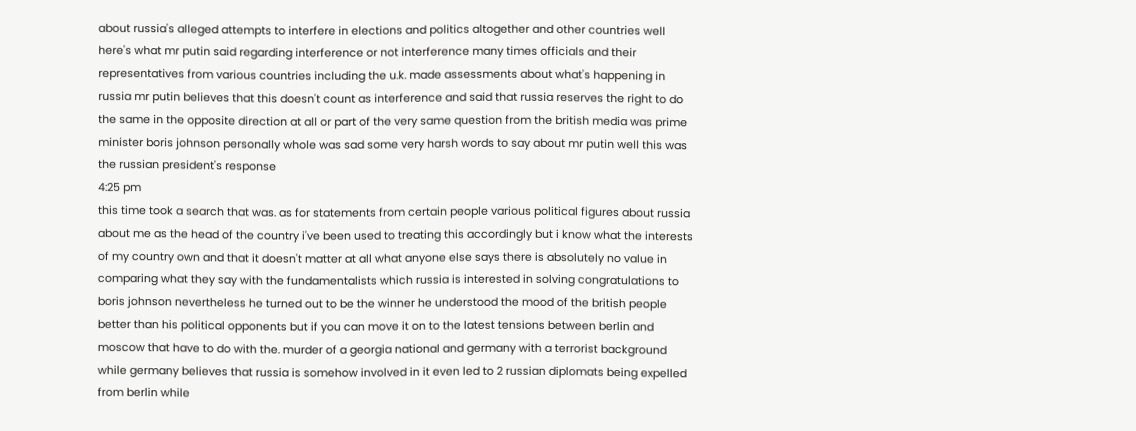about russia's alleged attempts to interfere in elections and politics altogether and other countries well here's what mr putin said regarding interference or not interference many times officials and their representatives from various countries including the u.k. made assessments about what's happening in russia mr putin believes that this doesn't count as interference and said that russia reserves the right to do the same in the opposite direction at all or part of the very same question from the british media was prime minister boris johnson personally whole was sad some very harsh words to say about mr putin well this was the russian president's response
4:25 pm
this time took a search that was. as for statements from certain people various political figures about russia about me as the head of the country i've been used to treating this accordingly but i know what the interests of my country own and that it doesn't matter at all what anyone else says there is absolutely no value in comparing what they say with the fundamentalists which russia is interested in solving congratulations to boris johnson nevertheless he turned out to be the winner he understood the mood of the british people better than his political opponents but if you can move it on to the latest tensions between berlin and moscow that have to do with the. murder of a georgia national and germany with a terrorist background while germany believes that russia is somehow involved in it even led to 2 russian diplomats being expelled from berlin while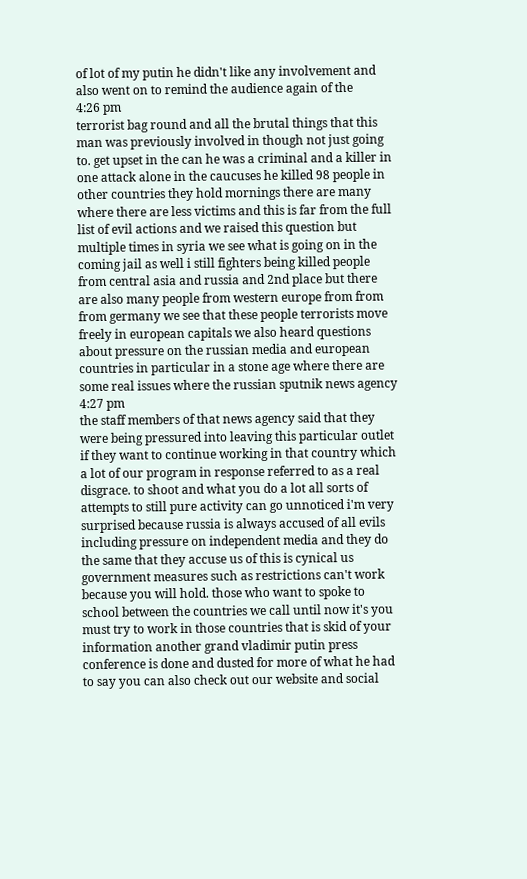of lot of my putin he didn't like any involvement and also went on to remind the audience again of the
4:26 pm
terrorist bag round and all the brutal things that this man was previously involved in though not just going to. get upset in the can he was a criminal and a killer in one attack alone in the caucuses he killed 98 people in other countries they hold mornings there are many where there are less victims and this is far from the full list of evil actions and we raised this question but multiple times in syria we see what is going on in the coming jail as well i still fighters being killed people from central asia and russia and 2nd place but there are also many people from western europe from from from germany we see that these people terrorists move freely in european capitals we also heard questions about pressure on the russian media and european countries in particular in a stone age where there are some real issues where the russian sputnik news agency
4:27 pm
the staff members of that news agency said that they were being pressured into leaving this particular outlet if they want to continue working in that country which a lot of our program in response referred to as a real disgrace. to shoot and what you do a lot all sorts of attempts to still pure activity can go unnoticed i'm very surprised because russia is always accused of all evils including pressure on independent media and they do the same that they accuse us of this is cynical us government measures such as restrictions can't work because you will hold. those who want to spoke to school between the countries we call until now it's you must try to work in those countries that is skid of your information another grand vladimir putin press conference is done and dusted for more of what he had to say you can also check out our website and social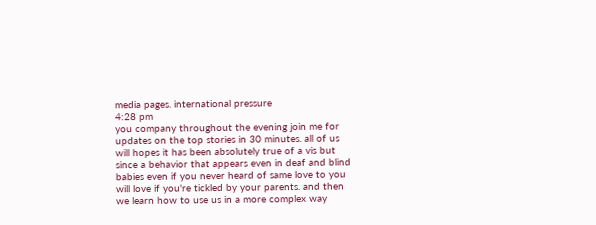media pages. international pressure
4:28 pm
you company throughout the evening join me for updates on the top stories in 30 minutes. all of us will hopes it has been absolutely true of a vis but since a behavior that appears even in deaf and blind babies even if you never heard of same love to you will love if you're tickled by your parents. and then we learn how to use us in a more complex way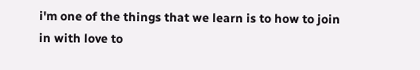i'm one of the things that we learn is to how to join in with love to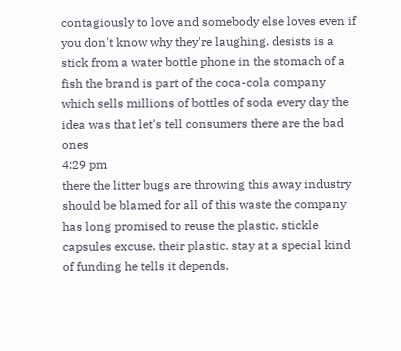contagiously to love and somebody else loves even if you don't know why they're laughing. desists is a stick from a water bottle phone in the stomach of a fish the brand is part of the coca-cola company which sells millions of bottles of soda every day the idea was that let's tell consumers there are the bad ones
4:29 pm
there the litter bugs are throwing this away industry should be blamed for all of this waste the company has long promised to reuse the plastic. stickle capsules excuse. their plastic. stay at a special kind of funding he tells it depends.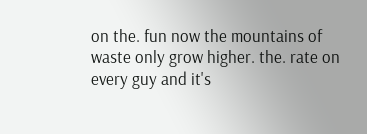on the. fun now the mountains of waste only grow higher. the. rate on every guy and it's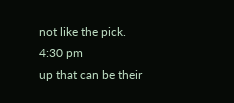not like the pick.
4:30 pm
up that can be their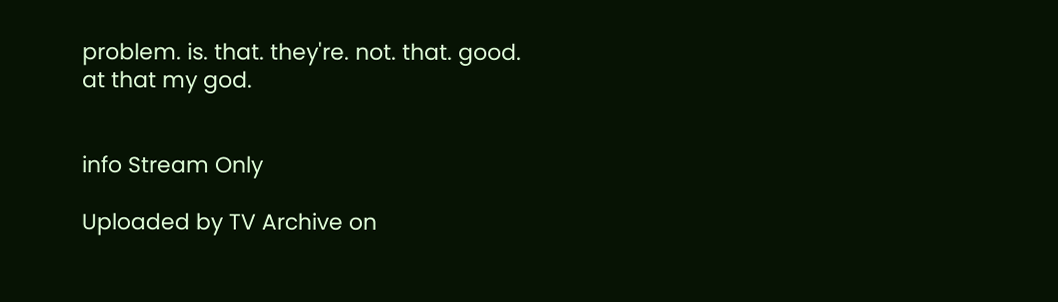problem. is. that. they're. not. that. good. at that my god.


info Stream Only

Uploaded by TV Archive on